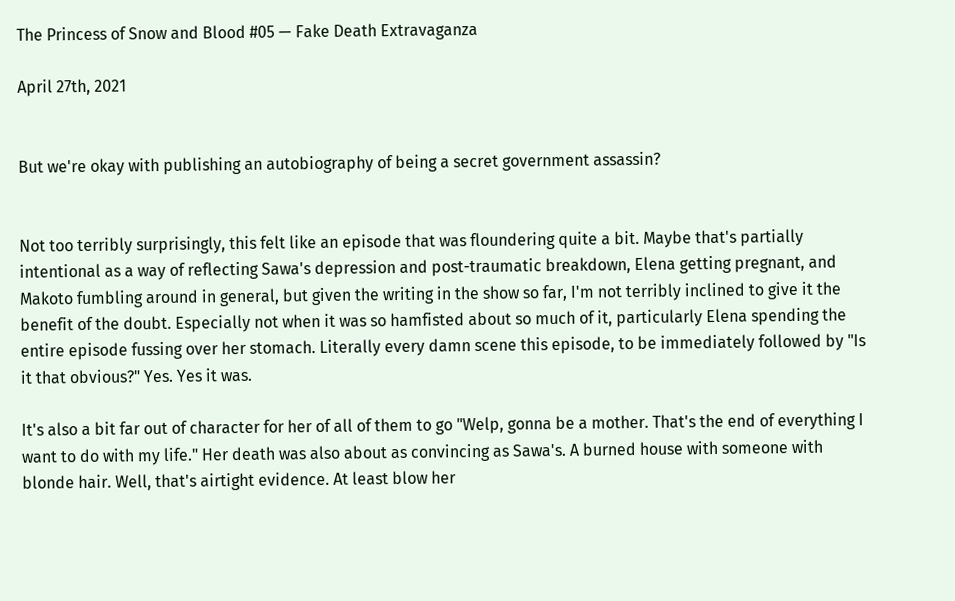The Princess of Snow and Blood #05 — Fake Death Extravaganza

April 27th, 2021


But we're okay with publishing an autobiography of being a secret government assassin?


Not too terribly surprisingly, this felt like an episode that was floundering quite a bit. Maybe that's partially intentional as a way of reflecting Sawa's depression and post-traumatic breakdown, Elena getting pregnant, and Makoto fumbling around in general, but given the writing in the show so far, I'm not terribly inclined to give it the benefit of the doubt. Especially not when it was so hamfisted about so much of it, particularly Elena spending the entire episode fussing over her stomach. Literally every damn scene this episode, to be immediately followed by "Is it that obvious?" Yes. Yes it was.

It's also a bit far out of character for her of all of them to go "Welp, gonna be a mother. That's the end of everything I want to do with my life." Her death was also about as convincing as Sawa's. A burned house with someone with blonde hair. Well, that's airtight evidence. At least blow her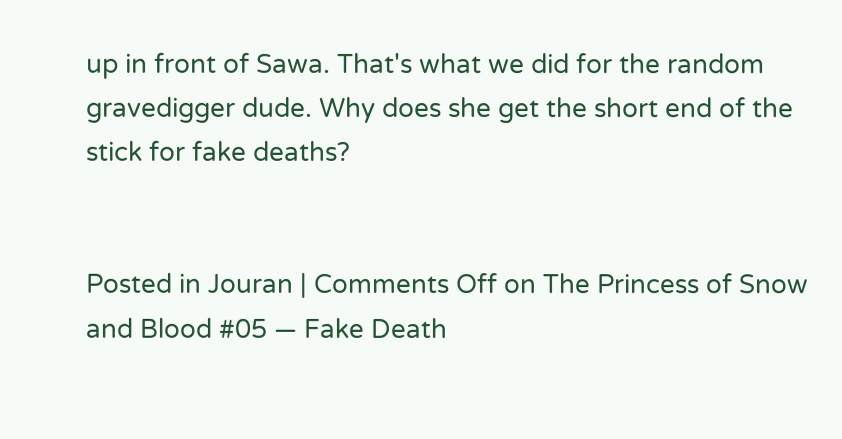up in front of Sawa. That's what we did for the random gravedigger dude. Why does she get the short end of the stick for fake deaths?


Posted in Jouran | Comments Off on The Princess of Snow and Blood #05 — Fake Death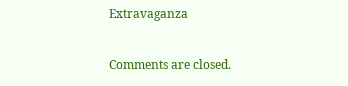Extravaganza

Comments are closed.